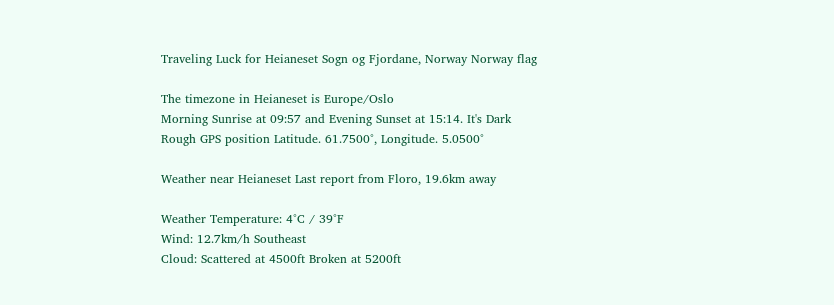Traveling Luck for Heianeset Sogn og Fjordane, Norway Norway flag

The timezone in Heianeset is Europe/Oslo
Morning Sunrise at 09:57 and Evening Sunset at 15:14. It's Dark
Rough GPS position Latitude. 61.7500°, Longitude. 5.0500°

Weather near Heianeset Last report from Floro, 19.6km away

Weather Temperature: 4°C / 39°F
Wind: 12.7km/h Southeast
Cloud: Scattered at 4500ft Broken at 5200ft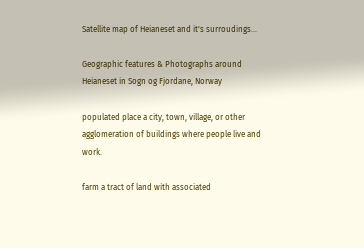Satellite map of Heianeset and it's surroudings...

Geographic features & Photographs around Heianeset in Sogn og Fjordane, Norway

populated place a city, town, village, or other agglomeration of buildings where people live and work.

farm a tract of land with associated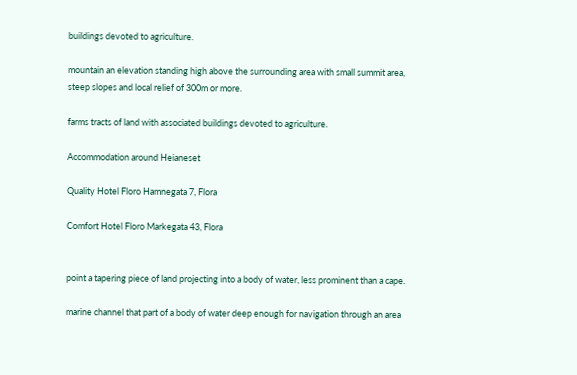buildings devoted to agriculture.

mountain an elevation standing high above the surrounding area with small summit area, steep slopes and local relief of 300m or more.

farms tracts of land with associated buildings devoted to agriculture.

Accommodation around Heianeset

Quality Hotel Floro Hamnegata 7, Flora

Comfort Hotel Floro Markegata 43, Flora


point a tapering piece of land projecting into a body of water, less prominent than a cape.

marine channel that part of a body of water deep enough for navigation through an area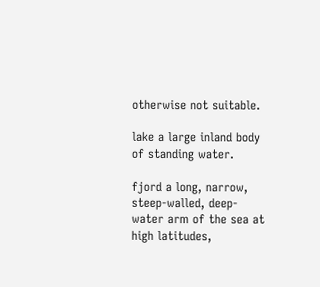otherwise not suitable.

lake a large inland body of standing water.

fjord a long, narrow, steep-walled, deep-water arm of the sea at high latitudes,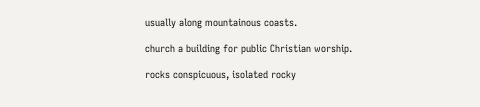usually along mountainous coasts.

church a building for public Christian worship.

rocks conspicuous, isolated rocky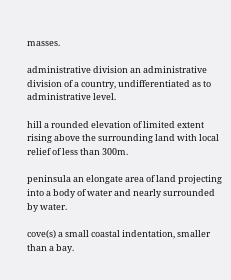masses.

administrative division an administrative division of a country, undifferentiated as to administrative level.

hill a rounded elevation of limited extent rising above the surrounding land with local relief of less than 300m.

peninsula an elongate area of land projecting into a body of water and nearly surrounded by water.

cove(s) a small coastal indentation, smaller than a bay.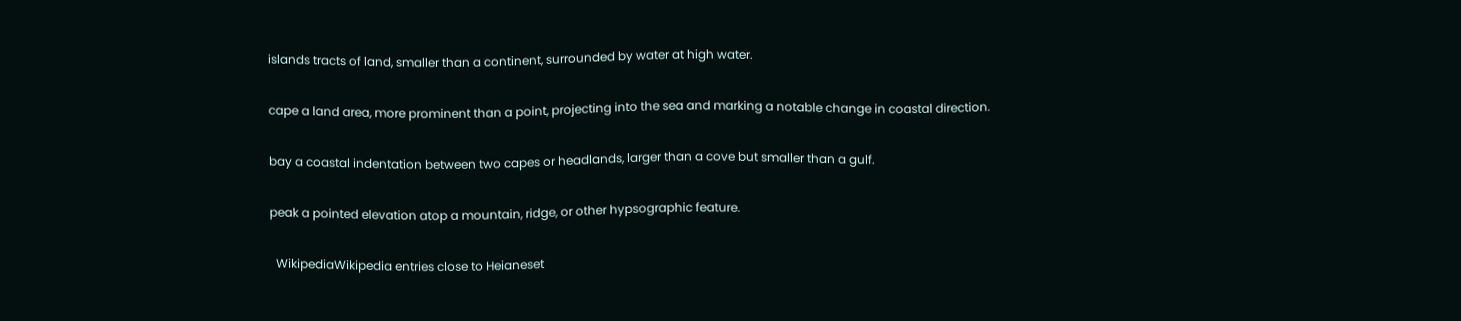islands tracts of land, smaller than a continent, surrounded by water at high water.

cape a land area, more prominent than a point, projecting into the sea and marking a notable change in coastal direction.

bay a coastal indentation between two capes or headlands, larger than a cove but smaller than a gulf.

peak a pointed elevation atop a mountain, ridge, or other hypsographic feature.

  WikipediaWikipedia entries close to Heianeset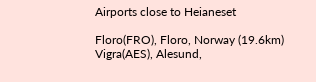Airports close to Heianeset

Floro(FRO), Floro, Norway (19.6km)
Vigra(AES), Alesund,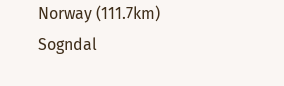Norway (111.7km)
Sogndal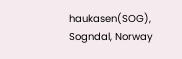haukasen(SOG), Sogndal, Norway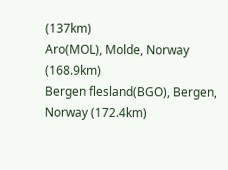(137km)
Aro(MOL), Molde, Norway (168.9km)
Bergen flesland(BGO), Bergen, Norway (172.4km)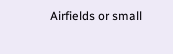Airfields or small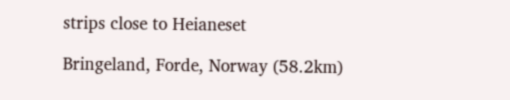strips close to Heianeset

Bringeland, Forde, Norway (58.2km)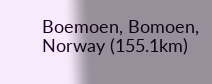Boemoen, Bomoen, Norway (155.1km)